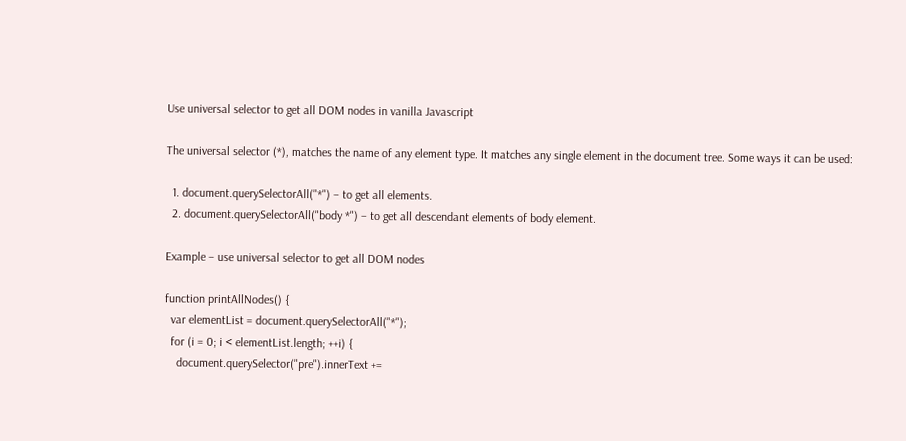Use universal selector to get all DOM nodes in vanilla Javascript

The universal selector (*), matches the name of any element type. It matches any single element in the document tree. Some ways it can be used:

  1. document.querySelectorAll("*") – to get all elements.
  2. document.querySelectorAll("body *") – to get all descendant elements of body element.

Example – use universal selector to get all DOM nodes

function printAllNodes() {
  var elementList = document.querySelectorAll("*");
  for (i = 0; i < elementList.length; ++i) {
    document.querySelector("pre").innerText +=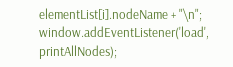elementList[i].nodeName + "\n";
window.addEventListener('load', printAllNodes);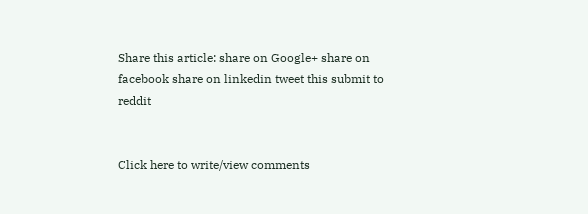Share this article: share on Google+ share on facebook share on linkedin tweet this submit to reddit


Click here to write/view comments